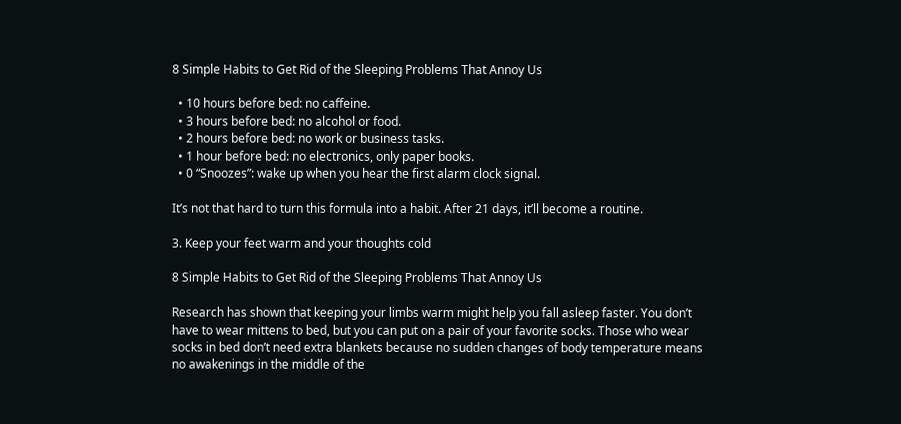8 Simple Habits to Get Rid of the Sleeping Problems That Annoy Us

  • 10 hours before bed: no caffeine.
  • 3 hours before bed: no alcohol or food.
  • 2 hours before bed: no work or business tasks.
  • 1 hour before bed: no electronics, only paper books.
  • 0 “Snoozes”: wake up when you hear the first alarm clock signal.

It’s not that hard to turn this formula into a habit. After 21 days, it’ll become a routine.

3. Keep your feet warm and your thoughts cold

8 Simple Habits to Get Rid of the Sleeping Problems That Annoy Us

Research has shown that keeping your limbs warm might help you fall asleep faster. You don’t have to wear mittens to bed, but you can put on a pair of your favorite socks. Those who wear socks in bed don’t need extra blankets because no sudden changes of body temperature means no awakenings in the middle of the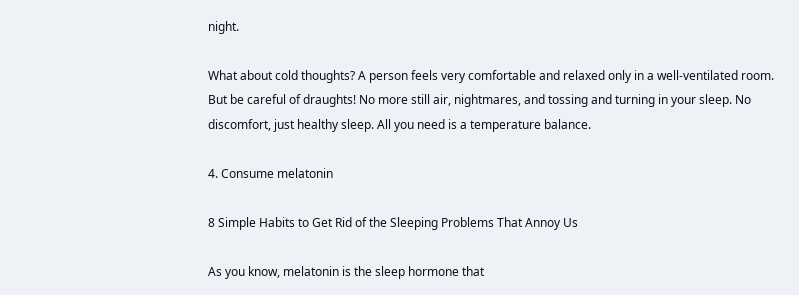night.

What about cold thoughts? A person feels very comfortable and relaxed only in a well-ventilated room. But be careful of draughts! No more still air, nightmares, and tossing and turning in your sleep. No discomfort, just healthy sleep. All you need is a temperature balance.

4. Consume melatonin

8 Simple Habits to Get Rid of the Sleeping Problems That Annoy Us

As you know, melatonin is the sleep hormone that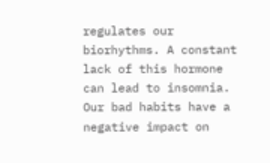regulates our biorhythms. A constant lack of this hormone can lead to insomnia. Our bad habits have a negative impact on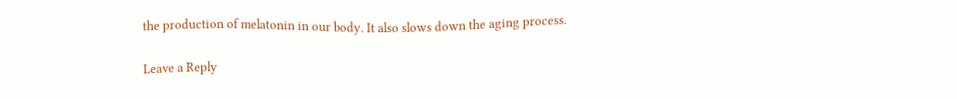the production of melatonin in our body. It also slows down the aging process.

Leave a Reply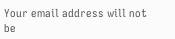Your email address will not be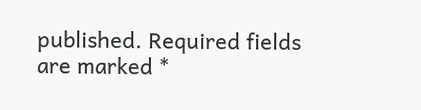published. Required fields are marked *